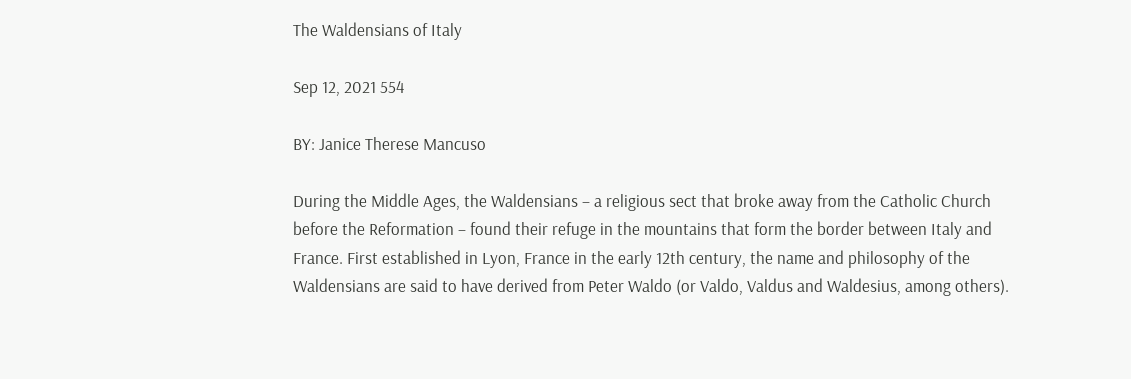The Waldensians of Italy

Sep 12, 2021 554

BY: Janice Therese Mancuso

During the Middle Ages, the Waldensians – a religious sect that broke away from the Catholic Church before the Reformation – found their refuge in the mountains that form the border between Italy and France. First established in Lyon, France in the early 12th century, the name and philosophy of the Waldensians are said to have derived from Peter Waldo (or Valdo, Valdus and Waldesius, among others).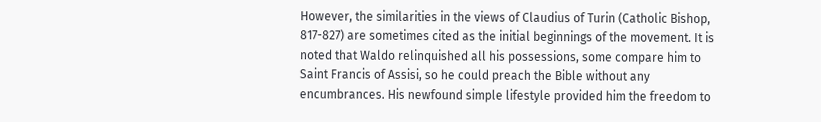However, the similarities in the views of Claudius of Turin (Catholic Bishop, 817-827) are sometimes cited as the initial beginnings of the movement. It is noted that Waldo relinquished all his possessions, some compare him to Saint Francis of Assisi, so he could preach the Bible without any encumbrances. His newfound simple lifestyle provided him the freedom to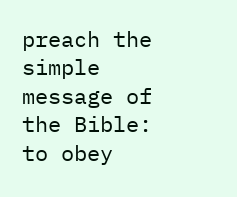preach the simple message of the Bible: to obey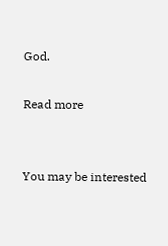God.

Read more


You may be interested